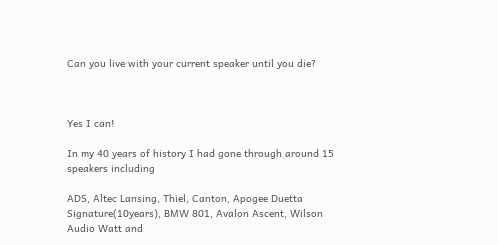Can you live with your current speaker until you die?



Yes I can!

In my 40 years of history I had gone through around 15 speakers including

ADS, Altec Lansing, Thiel, Canton, Apogee Duetta Signature(10years), BMW 801, Avalon Ascent, Wilson Audio Watt and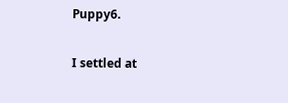Puppy6.

I settled at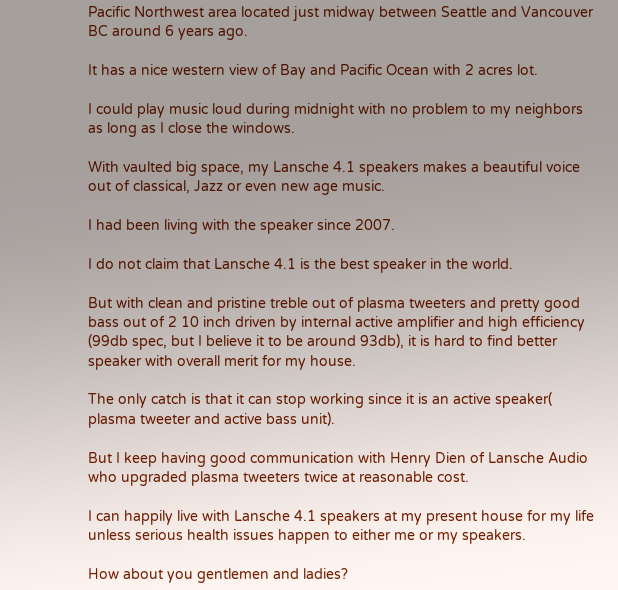Pacific Northwest area located just midway between Seattle and Vancouver BC around 6 years ago.

It has a nice western view of Bay and Pacific Ocean with 2 acres lot.

I could play music loud during midnight with no problem to my neighbors as long as I close the windows.

With vaulted big space, my Lansche 4.1 speakers makes a beautiful voice out of classical, Jazz or even new age music.

I had been living with the speaker since 2007.

I do not claim that Lansche 4.1 is the best speaker in the world.

But with clean and pristine treble out of plasma tweeters and pretty good bass out of 2 10 inch driven by internal active amplifier and high efficiency (99db spec, but I believe it to be around 93db), it is hard to find better speaker with overall merit for my house.

The only catch is that it can stop working since it is an active speaker( plasma tweeter and active bass unit).

But I keep having good communication with Henry Dien of Lansche Audio who upgraded plasma tweeters twice at reasonable cost.

I can happily live with Lansche 4.1 speakers at my present house for my life unless serious health issues happen to either me or my speakers.

How about you gentlemen and ladies?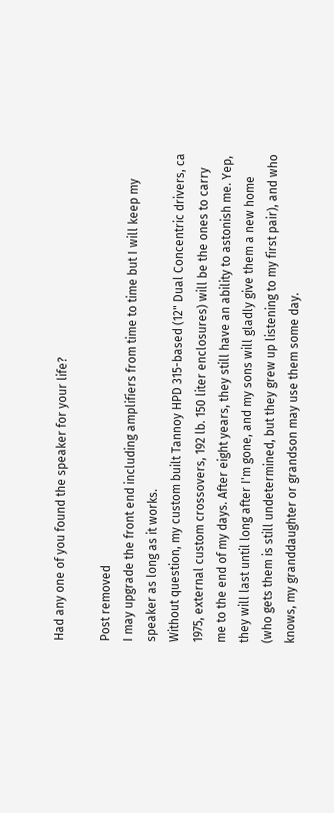Had any one of you found the speaker for your life?

Post removed
I may upgrade the front end including amplifiers from time to time but I will keep my speaker as long as it works.
Without question, my custom built Tannoy HPD 315-based (12" Dual Concentric drivers, ca 1975, external custom crossovers, 192 lb. 150 liter enclosures) will be the ones to carry me to the end of my days. After eight years, they still have an ability to astonish me. Yep, they will last until long after I'm gone, and my sons will gladly give them a new home (who gets them is still undetermined, but they grew up listening to my first pair), and who knows, my granddaughter or grandson may use them some day.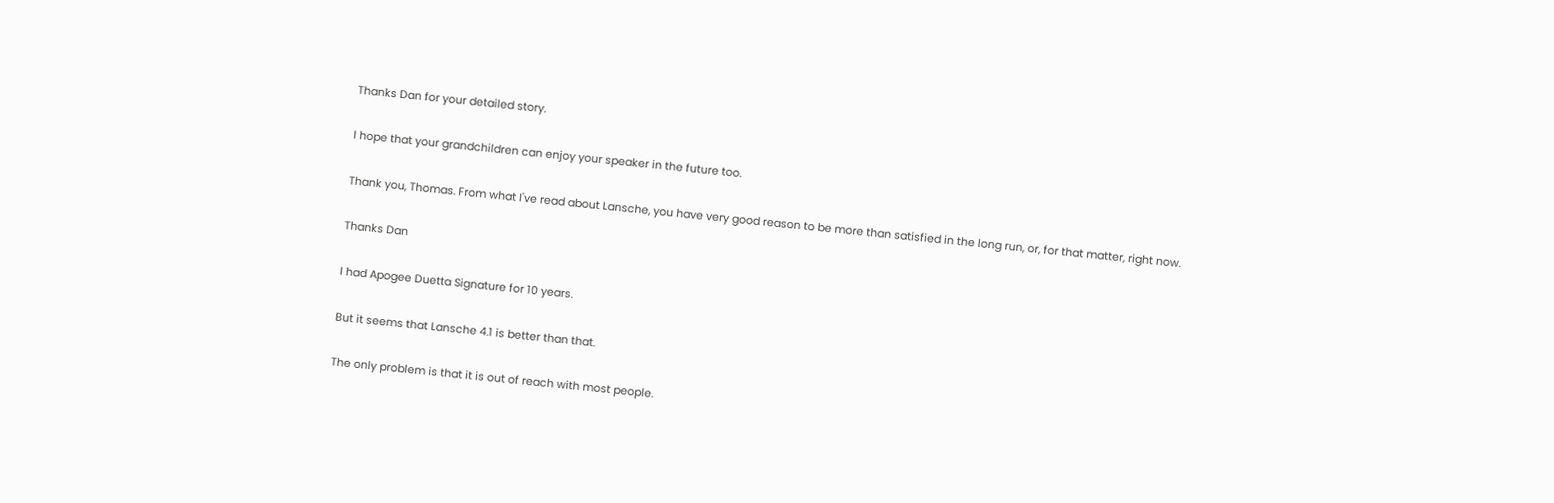Thanks Dan for your detailed story.

I hope that your grandchildren can enjoy your speaker in the future too.

Thank you, Thomas. From what I've read about Lansche, you have very good reason to be more than satisfied in the long run, or, for that matter, right now.

Thanks Dan

I had Apogee Duetta Signature for 10 years.

But it seems that Lansche 4.1 is better than that.

The only problem is that it is out of reach with most people.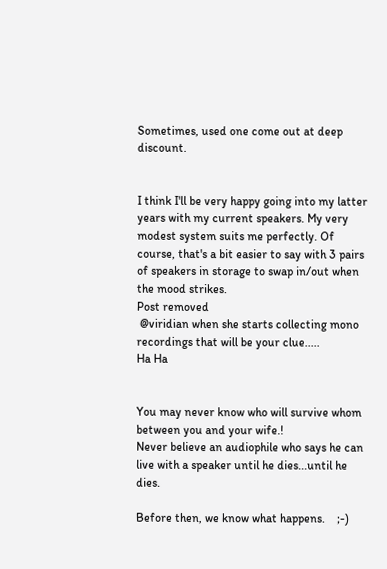Sometimes, used one come out at deep discount.


I think I'll be very happy going into my latter years with my current speakers. My very modest system suits me perfectly. Of course, that's a bit easier to say with 3 pairs of speakers in storage to swap in/out when the mood strikes.
Post removed
 @viridian when she starts collecting mono recordings that will be your clue.....
Ha Ha


You may never know who will survive whom between you and your wife.!
Never believe an audiophile who says he can live with a speaker until he dies...until he dies.

Before then, we know what happens.    ;-)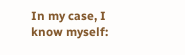In my case, I know myself: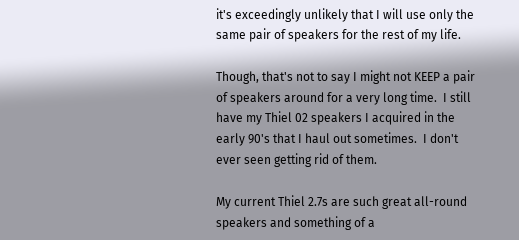it's exceedingly unlikely that I will use only the same pair of speakers for the rest of my life.

Though, that's not to say I might not KEEP a pair of speakers around for a very long time.  I still have my Thiel 02 speakers I acquired in the early 90's that I haul out sometimes.  I don't ever seen getting rid of them.

My current Thiel 2.7s are such great all-round speakers and something of a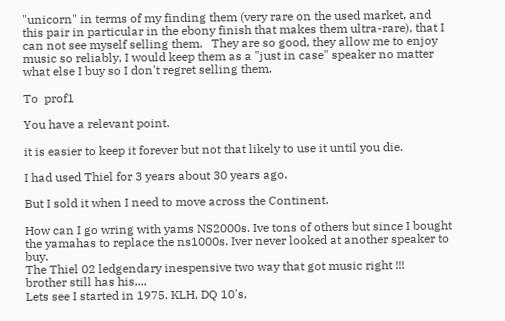"unicorn" in terms of my finding them (very rare on the used market, and this pair in particular in the ebony finish that makes them ultra-rare), that I can not see myself selling them.   They are so good, they allow me to enjoy music so reliably, I would keep them as a "just in case" speaker no matter what else I buy so I don't regret selling them.

To  prof1

You have a relevant point.

it is easier to keep it forever but not that likely to use it until you die.

I had used Thiel for 3 years about 30 years ago.

But I sold it when I need to move across the Continent.

How can I go wring with yams NS2000s. Ive tons of others but since I bought the yamahas to replace the ns1000s. Iver never looked at another speaker to buy.
The Thiel 02 ledgendary inespensive two way that got music right !!!
brother still has his....
Lets see I started in 1975. KLH, DQ 10's,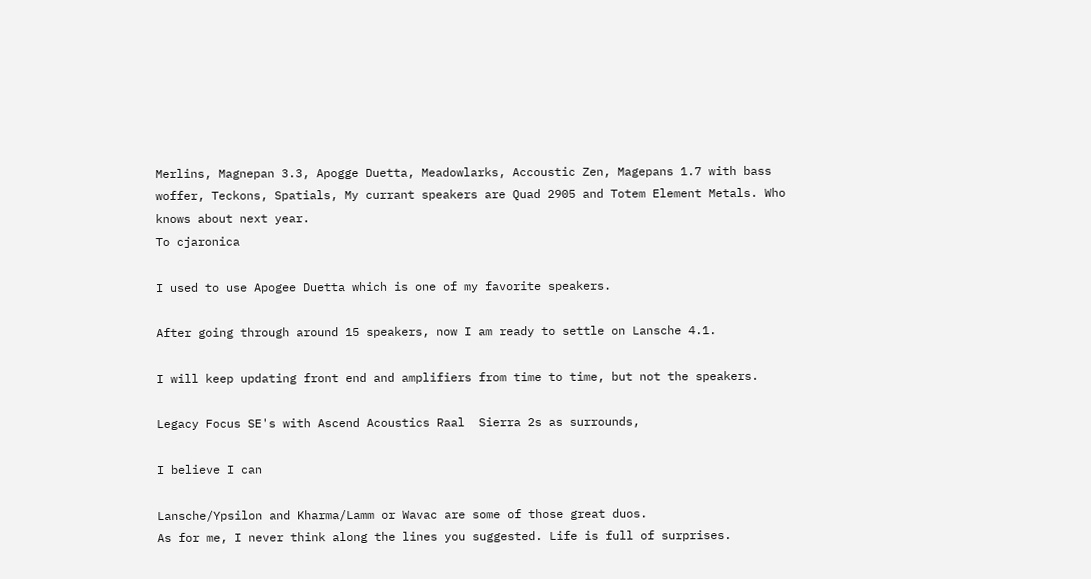Merlins, Magnepan 3.3, Apogge Duetta, Meadowlarks, Accoustic Zen, Magepans 1.7 with bass woffer, Teckons, Spatials, My currant speakers are Quad 2905 and Totem Element Metals. Who knows about next year.
To cjaronica

I used to use Apogee Duetta which is one of my favorite speakers.

After going through around 15 speakers, now I am ready to settle on Lansche 4.1.

I will keep updating front end and amplifiers from time to time, but not the speakers.

Legacy Focus SE's with Ascend Acoustics Raal  Sierra 2s as surrounds,

I believe I can

Lansche/Ypsilon and Kharma/Lamm or Wavac are some of those great duos.
As for me, I never think along the lines you suggested. Life is full of surprises.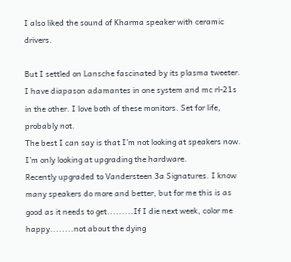I also liked the sound of Kharma speaker with ceramic drivers.

But I settled on Lansche fascinated by its plasma tweeter.
I have diapason adamantes in one system and mc rl-21s in the other. I love both of these monitors. Set for life, probably not.
The best I can say is that I’m not looking at speakers now. I’m only looking at upgrading the hardware.
Recently upgraded to Vandersteen 3a Signatures. I know many speakers do more and better, but for me this is as good as it needs to get.........If I die next week, color me happy........not about the dying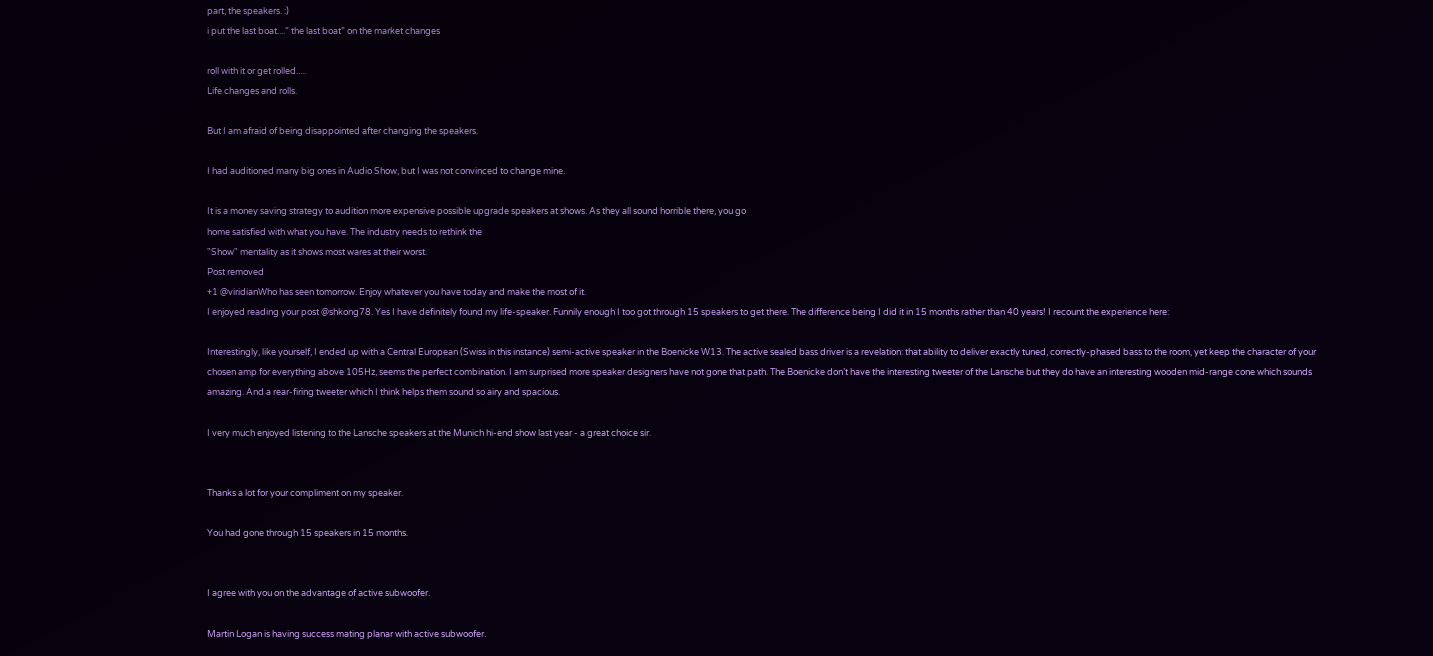part, the speakers. :)
i put the last boat....” the last boat” on the market changes

roll with it or get rolled.....
Life changes and rolls.

But I am afraid of being disappointed after changing the speakers.

I had auditioned many big ones in Audio Show, but I was not convinced to change mine.

It is a money saving strategy to audition more expensive possible upgrade speakers at shows. As they all sound horrible there, you go
home satisfied with what you have. The industry needs to rethink the
"Show" mentality as it shows most wares at their worst.
Post removed
+1 @viridianWho has seen tomorrow. Enjoy whatever you have today and make the most of it.
I enjoyed reading your post @shkong78. Yes I have definitely found my life-speaker. Funnily enough I too got through 15 speakers to get there. The difference being I did it in 15 months rather than 40 years! I recount the experience here:

Interestingly, like yourself, I ended up with a Central European (Swiss in this instance) semi-active speaker in the Boenicke W13. The active sealed bass driver is a revelation: that ability to deliver exactly tuned, correctly-phased bass to the room, yet keep the character of your chosen amp for everything above 105Hz, seems the perfect combination. I am surprised more speaker designers have not gone that path. The Boenicke don’t have the interesting tweeter of the Lansche but they do have an interesting wooden mid-range cone which sounds amazing. And a rear-firing tweeter which I think helps them sound so airy and spacious.

I very much enjoyed listening to the Lansche speakers at the Munich hi-end show last year - a great choice sir.


Thanks a lot for your compliment on my speaker.

You had gone through 15 speakers in 15 months.


I agree with you on the advantage of active subwoofer.

Martin Logan is having success mating planar with active subwoofer.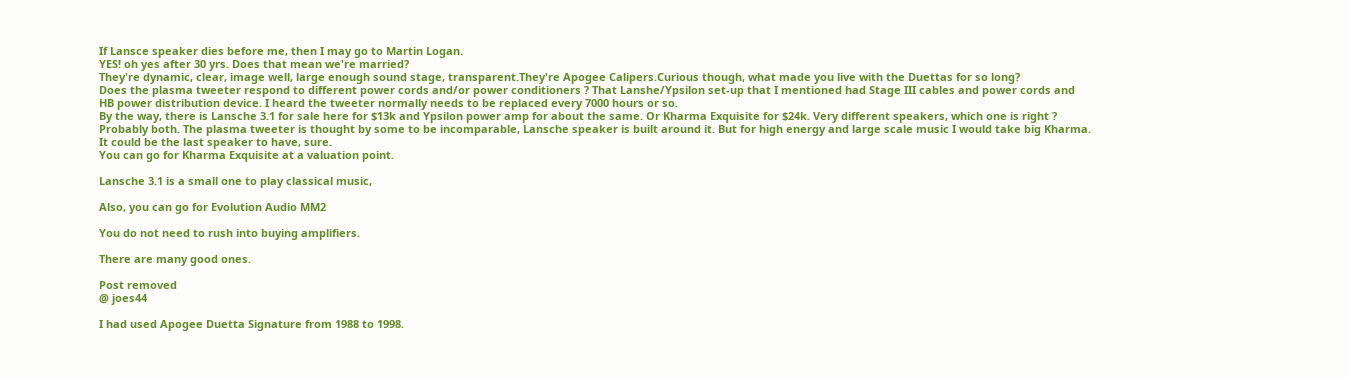If Lansce speaker dies before me, then I may go to Martin Logan.
YES! oh yes after 30 yrs. Does that mean we're married?
They're dynamic, clear, image well, large enough sound stage, transparent.They're Apogee Calipers.Curious though, what made you live with the Duettas for so long?
Does the plasma tweeter respond to different power cords and/or power conditioners ? That Lanshe/Ypsilon set-up that I mentioned had Stage III cables and power cords and HB power distribution device. I heard the tweeter normally needs to be replaced every 7000 hours or so.
By the way, there is Lansche 3.1 for sale here for $13k and Ypsilon power amp for about the same. Or Kharma Exquisite for $24k. Very different speakers, which one is right ? Probably both. The plasma tweeter is thought by some to be incomparable, Lansche speaker is built around it. But for high energy and large scale music I would take big Kharma. It could be the last speaker to have, sure.
You can go for Kharma Exquisite at a valuation point.

Lansche 3.1 is a small one to play classical music,

Also, you can go for Evolution Audio MM2

You do not need to rush into buying amplifiers.

There are many good ones.

Post removed
@ joes44

I had used Apogee Duetta Signature from 1988 to 1998.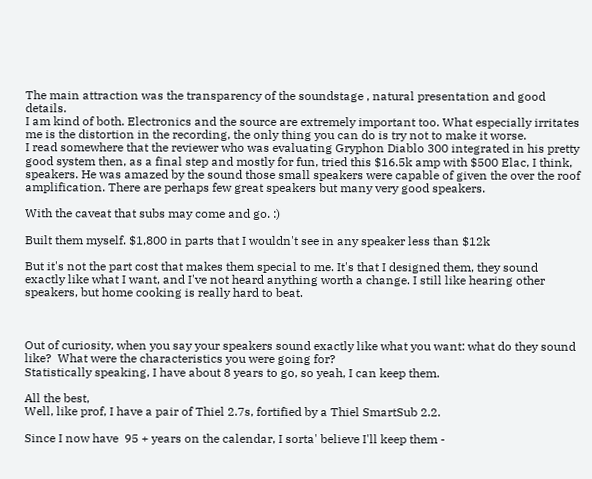The main attraction was the transparency of the soundstage , natural presentation and good details.
I am kind of both. Electronics and the source are extremely important too. What especially irritates me is the distortion in the recording, the only thing you can do is try not to make it worse.
I read somewhere that the reviewer who was evaluating Gryphon Diablo 300 integrated in his pretty good system then, as a final step and mostly for fun, tried this $16.5k amp with $500 Elac, I think, speakers. He was amazed by the sound those small speakers were capable of given the over the roof amplification. There are perhaps few great speakers but many very good speakers.

With the caveat that subs may come and go. :)

Built them myself. $1,800 in parts that I wouldn't see in any speaker less than $12k

But it's not the part cost that makes them special to me. It's that I designed them, they sound exactly like what I want, and I've not heard anything worth a change. I still like hearing other speakers, but home cooking is really hard to beat.



Out of curiosity, when you say your speakers sound exactly like what you want: what do they sound like?  What were the characteristics you were going for?
Statistically speaking, I have about 8 years to go, so yeah, I can keep them.

All the best,
Well, like prof, I have a pair of Thiel 2.7s, fortified by a Thiel SmartSub 2.2.

Since I now have  95 + years on the calendar, I sorta' believe I'll keep them -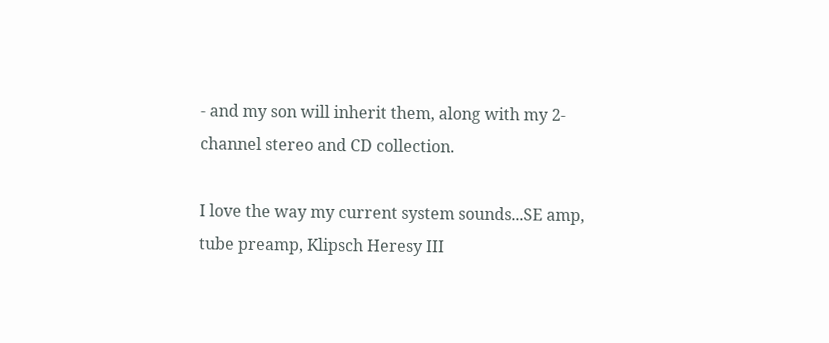- and my son will inherit them, along with my 2-channel stereo and CD collection.

I love the way my current system sounds...SE amp, tube preamp, Klipsch Heresy III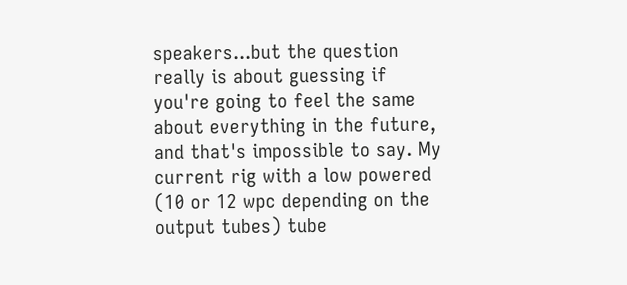speakers...but the question really is about guessing if you're going to feel the same about everything in the future, and that's impossible to say. My current rig with a low powered (10 or 12 wpc depending on the output tubes) tube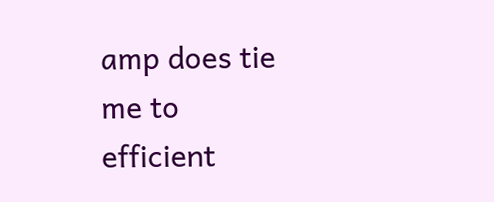amp does tie me to efficient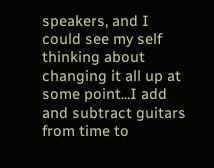speakers, and I could see my self thinking about changing it all up at some point...I add and subtract guitars from time to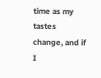time as my tastes change, and if I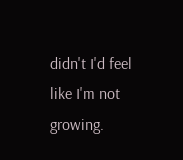didn't I'd feel like I'm not growing.